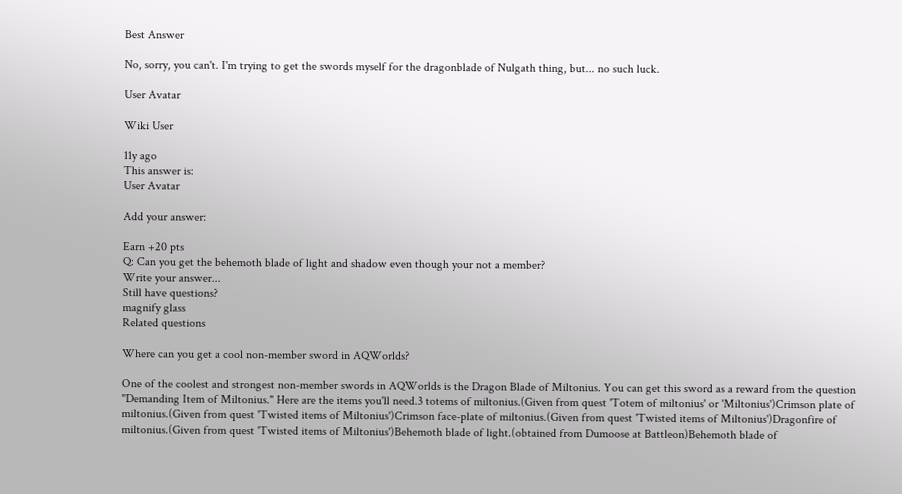Best Answer

No, sorry, you can't. I'm trying to get the swords myself for the dragonblade of Nulgath thing, but... no such luck.

User Avatar

Wiki User

11y ago
This answer is:
User Avatar

Add your answer:

Earn +20 pts
Q: Can you get the behemoth blade of light and shadow even though your not a member?
Write your answer...
Still have questions?
magnify glass
Related questions

Where can you get a cool non-member sword in AQWorlds?

One of the coolest and strongest non-member swords in AQWorlds is the Dragon Blade of Miltonius. You can get this sword as a reward from the question "Demanding Item of Miltonius." Here are the items you'll need.3 totems of miltonius.(Given from quest 'Totem of miltonius' or 'Miltonius')Crimson plate of miltonius.(Given from quest 'Twisted items of Miltonius')Crimson face-plate of miltonius.(Given from quest 'Twisted items of Miltonius')Dragonfire of miltonius.(Given from quest 'Twisted items of Miltonius')Behemoth blade of light.(obtained from Dumoose at Battleon)Behemoth blade of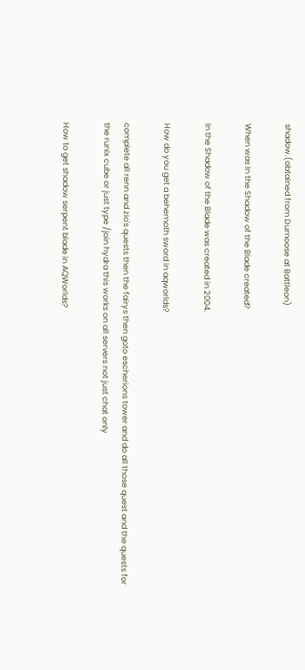shadow.(obtained from Dumoose at Battleon)

When was In the Shadow of the Blade created?

In the Shadow of the Blade was created in 2004.

How do you get a behemoth sword in aqworlds?

complete all renn and zio's quests then the fairys then goto escherions tower and do all those quest and the quests for the runix cube or just type /join hydra this works on all servers not just chat only

How to get shadow serpent blade in AQWorlds?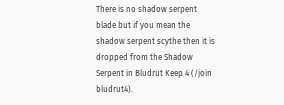There is no shadow serpent blade but if you mean the shadow serpent scythe then it is dropped from the Shadow Serpent in Bludrut Keep 4 (/join bludrut4).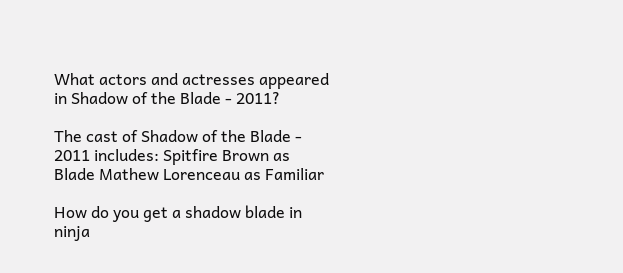What actors and actresses appeared in Shadow of the Blade - 2011?

The cast of Shadow of the Blade - 2011 includes: Spitfire Brown as Blade Mathew Lorenceau as Familiar

How do you get a shadow blade in ninja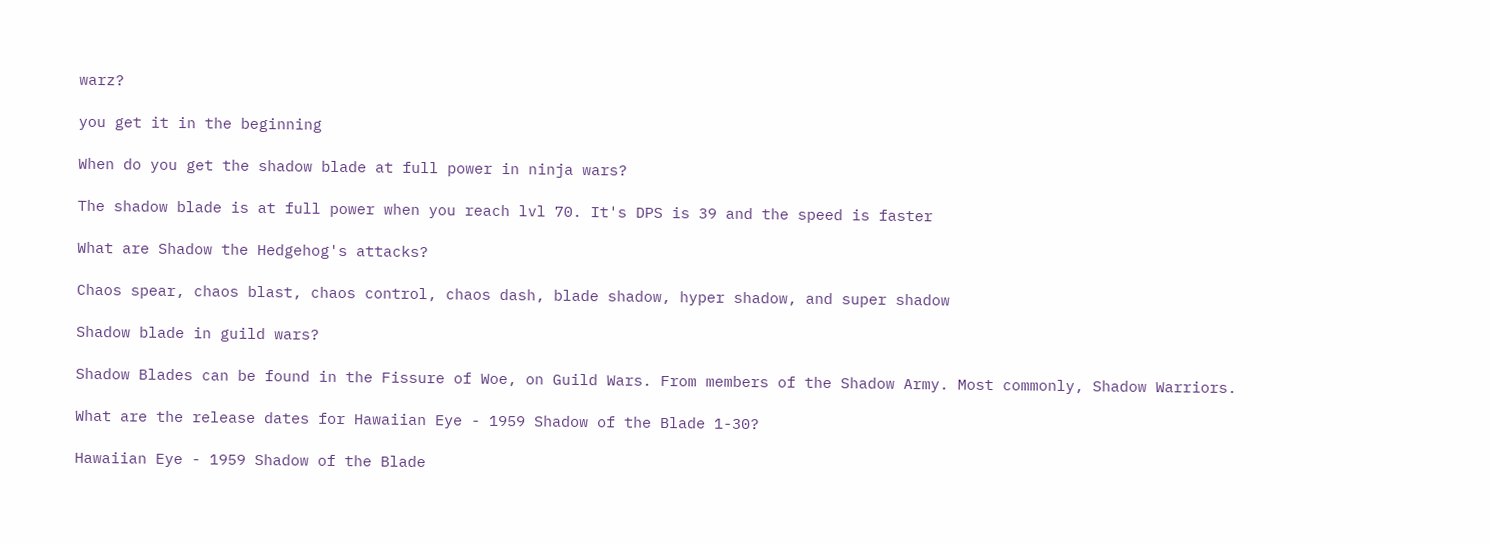warz?

you get it in the beginning

When do you get the shadow blade at full power in ninja wars?

The shadow blade is at full power when you reach lvl 70. It's DPS is 39 and the speed is faster

What are Shadow the Hedgehog's attacks?

Chaos spear, chaos blast, chaos control, chaos dash, blade shadow, hyper shadow, and super shadow

Shadow blade in guild wars?

Shadow Blades can be found in the Fissure of Woe, on Guild Wars. From members of the Shadow Army. Most commonly, Shadow Warriors.

What are the release dates for Hawaiian Eye - 1959 Shadow of the Blade 1-30?

Hawaiian Eye - 1959 Shadow of the Blade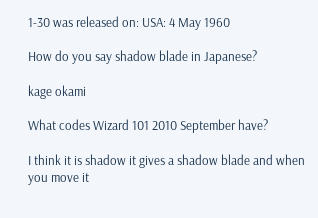1-30 was released on: USA: 4 May 1960

How do you say shadow blade in Japanese?

kage okami

What codes Wizard 101 2010 September have?

I think it is shadow it gives a shadow blade and when you move it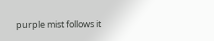purple mist follows it